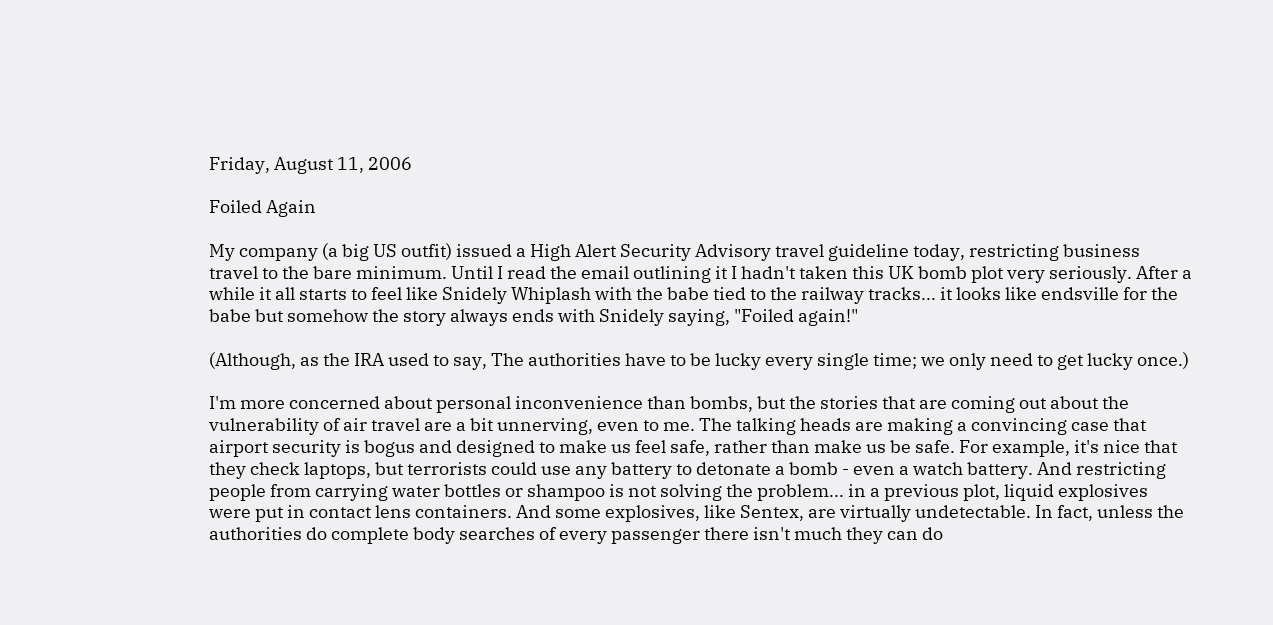Friday, August 11, 2006

Foiled Again

My company (a big US outfit) issued a High Alert Security Advisory travel guideline today, restricting business travel to the bare minimum. Until I read the email outlining it I hadn't taken this UK bomb plot very seriously. After a while it all starts to feel like Snidely Whiplash with the babe tied to the railway tracks... it looks like endsville for the babe but somehow the story always ends with Snidely saying, "Foiled again!"

(Although, as the IRA used to say, The authorities have to be lucky every single time; we only need to get lucky once.)

I'm more concerned about personal inconvenience than bombs, but the stories that are coming out about the vulnerability of air travel are a bit unnerving, even to me. The talking heads are making a convincing case that airport security is bogus and designed to make us feel safe, rather than make us be safe. For example, it's nice that they check laptops, but terrorists could use any battery to detonate a bomb - even a watch battery. And restricting people from carrying water bottles or shampoo is not solving the problem... in a previous plot, liquid explosives were put in contact lens containers. And some explosives, like Sentex, are virtually undetectable. In fact, unless the authorities do complete body searches of every passenger there isn't much they can do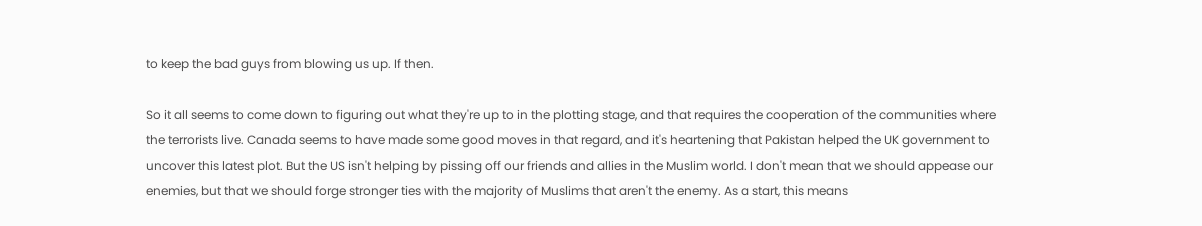to keep the bad guys from blowing us up. If then.

So it all seems to come down to figuring out what they're up to in the plotting stage, and that requires the cooperation of the communities where the terrorists live. Canada seems to have made some good moves in that regard, and it's heartening that Pakistan helped the UK government to uncover this latest plot. But the US isn't helping by pissing off our friends and allies in the Muslim world. I don't mean that we should appease our enemies, but that we should forge stronger ties with the majority of Muslims that aren't the enemy. As a start, this means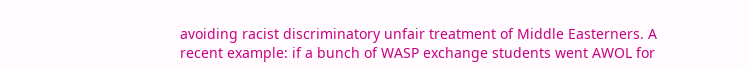avoiding racist discriminatory unfair treatment of Middle Easterners. A recent example: if a bunch of WASP exchange students went AWOL for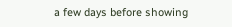a few days before showing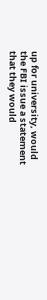up for university, would the FBI issue a statement that they would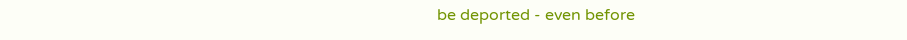be deported - even before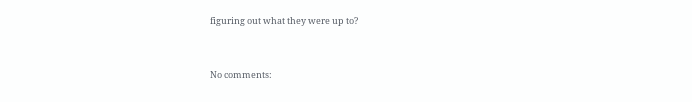figuring out what they were up to?


No comments: